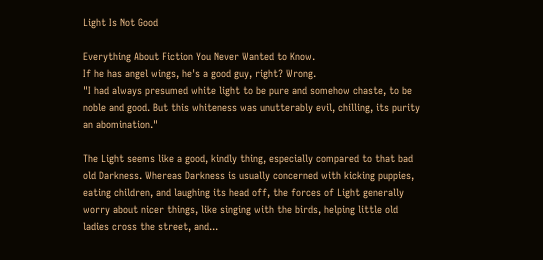Light Is Not Good

Everything About Fiction You Never Wanted to Know.
If he has angel wings, he's a good guy, right? Wrong.
"I had always presumed white light to be pure and somehow chaste, to be noble and good. But this whiteness was unutterably evil, chilling, its purity an abomination."

The Light seems like a good, kindly thing, especially compared to that bad old Darkness. Whereas Darkness is usually concerned with kicking puppies, eating children, and laughing its head off, the forces of Light generally worry about nicer things, like singing with the birds, helping little old ladies cross the street, and...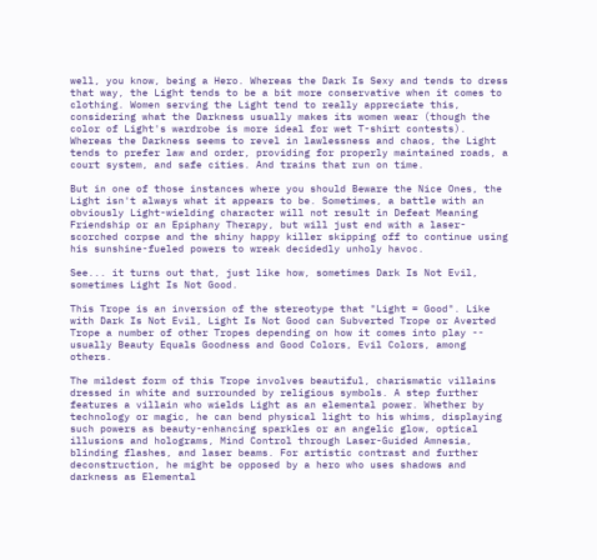well, you know, being a Hero. Whereas the Dark Is Sexy and tends to dress that way, the Light tends to be a bit more conservative when it comes to clothing. Women serving the Light tend to really appreciate this, considering what the Darkness usually makes its women wear (though the color of Light's wardrobe is more ideal for wet T-shirt contests). Whereas the Darkness seems to revel in lawlessness and chaos, the Light tends to prefer law and order, providing for properly maintained roads, a court system, and safe cities. And trains that run on time.

But in one of those instances where you should Beware the Nice Ones, the Light isn't always what it appears to be. Sometimes, a battle with an obviously Light-wielding character will not result in Defeat Meaning Friendship or an Epiphany Therapy, but will just end with a laser-scorched corpse and the shiny happy killer skipping off to continue using his sunshine-fueled powers to wreak decidedly unholy havoc.

See... it turns out that, just like how, sometimes Dark Is Not Evil, sometimes Light Is Not Good.

This Trope is an inversion of the stereotype that "Light = Good". Like with Dark Is Not Evil, Light Is Not Good can Subverted Trope or Averted Trope a number of other Tropes depending on how it comes into play -- usually Beauty Equals Goodness and Good Colors, Evil Colors, among others.

The mildest form of this Trope involves beautiful, charismatic villains dressed in white and surrounded by religious symbols. A step further features a villain who wields Light as an elemental power. Whether by technology or magic, he can bend physical light to his whims, displaying such powers as beauty-enhancing sparkles or an angelic glow, optical illusions and holograms, Mind Control through Laser-Guided Amnesia, blinding flashes, and laser beams. For artistic contrast and further deconstruction, he might be opposed by a hero who uses shadows and darkness as Elemental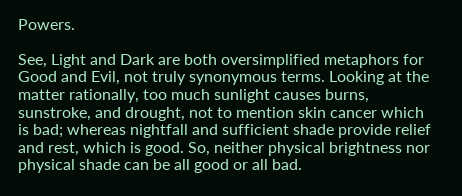Powers.

See, Light and Dark are both oversimplified metaphors for Good and Evil, not truly synonymous terms. Looking at the matter rationally, too much sunlight causes burns, sunstroke, and drought, not to mention skin cancer which is bad; whereas nightfall and sufficient shade provide relief and rest, which is good. So, neither physical brightness nor physical shade can be all good or all bad.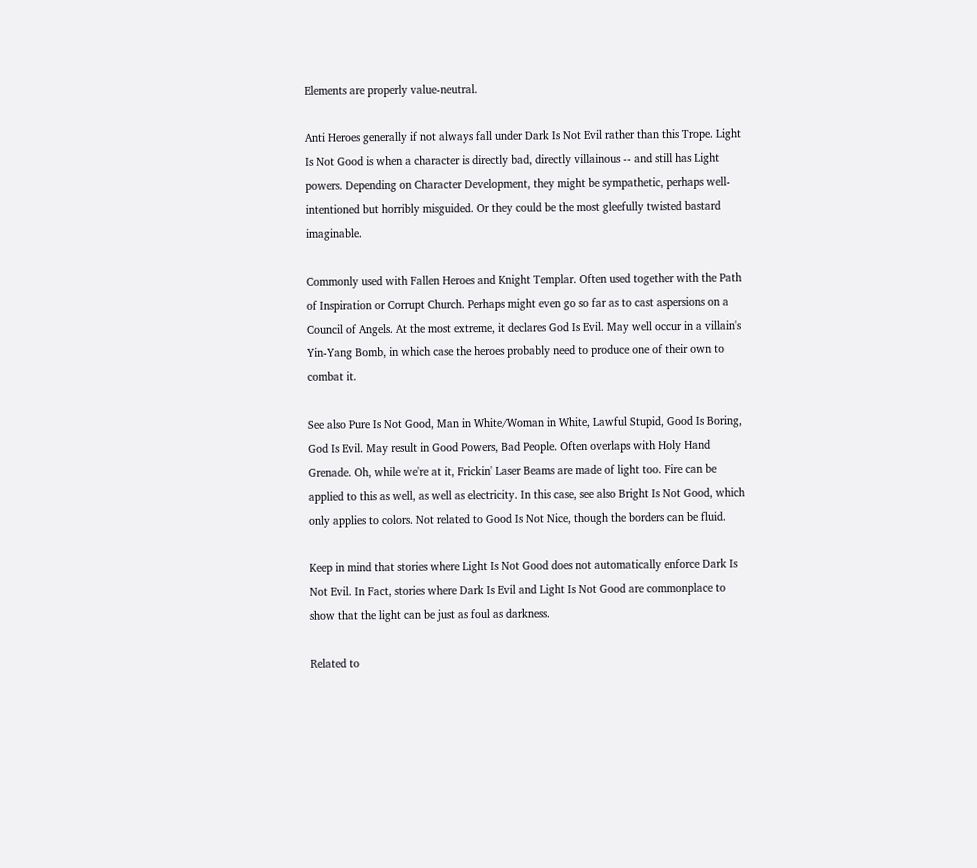Elements are properly value-neutral.

Anti Heroes generally if not always fall under Dark Is Not Evil rather than this Trope. Light Is Not Good is when a character is directly bad, directly villainous -- and still has Light powers. Depending on Character Development, they might be sympathetic, perhaps well-intentioned but horribly misguided. Or they could be the most gleefully twisted bastard imaginable.

Commonly used with Fallen Heroes and Knight Templar. Often used together with the Path of Inspiration or Corrupt Church. Perhaps might even go so far as to cast aspersions on a Council of Angels. At the most extreme, it declares God Is Evil. May well occur in a villain's Yin-Yang Bomb, in which case the heroes probably need to produce one of their own to combat it.

See also Pure Is Not Good, Man in White/Woman in White, Lawful Stupid, Good Is Boring, God Is Evil. May result in Good Powers, Bad People. Often overlaps with Holy Hand Grenade. Oh, while we're at it, Frickin' Laser Beams are made of light too. Fire can be applied to this as well, as well as electricity. In this case, see also Bright Is Not Good, which only applies to colors. Not related to Good Is Not Nice, though the borders can be fluid.

Keep in mind that stories where Light Is Not Good does not automatically enforce Dark Is Not Evil. In Fact, stories where Dark Is Evil and Light Is Not Good are commonplace to show that the light can be just as foul as darkness.

Related to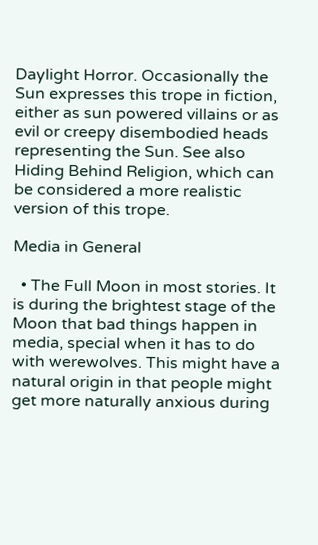Daylight Horror. Occasionally the Sun expresses this trope in fiction, either as sun powered villains or as evil or creepy disembodied heads representing the Sun. See also Hiding Behind Religion, which can be considered a more realistic version of this trope.

Media in General

  • The Full Moon in most stories. It is during the brightest stage of the Moon that bad things happen in media, special when it has to do with werewolves. This might have a natural origin in that people might get more naturally anxious during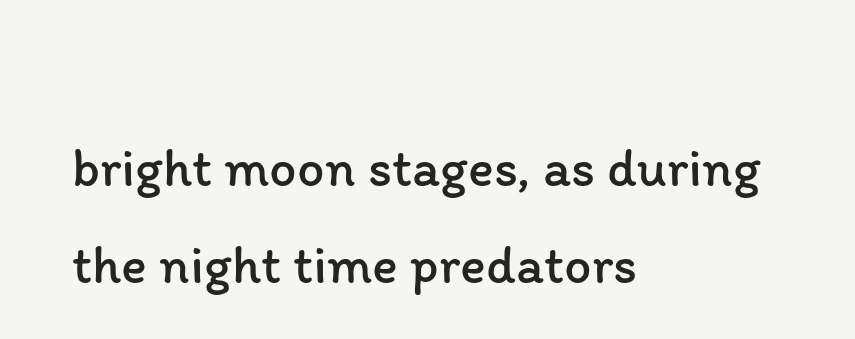bright moon stages, as during the night time predators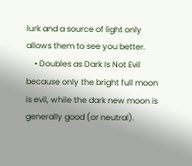lurk and a source of light only allows them to see you better.
    • Doubles as Dark Is Not Evil because only the bright full moon is evil, while the dark new moon is generally good (or neutral).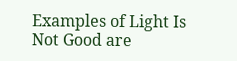Examples of Light Is Not Good are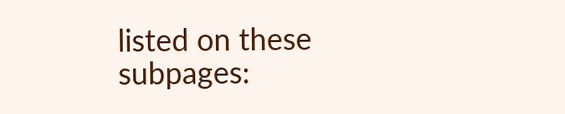listed on these subpages: